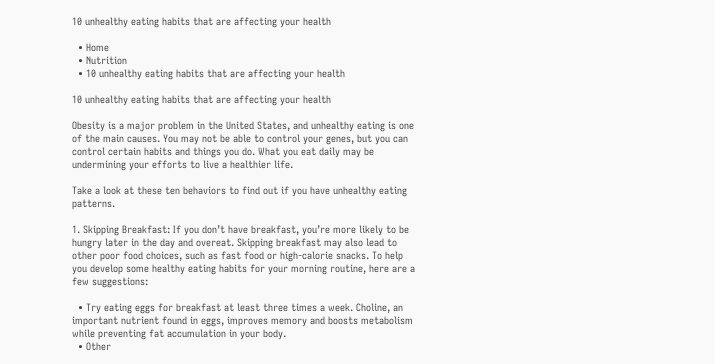10 unhealthy eating habits that are affecting your health

  • Home
  • Nutrition
  • 10 unhealthy eating habits that are affecting your health

10 unhealthy eating habits that are affecting your health

Obesity is a major problem in the United States, and unhealthy eating is one of the main causes. You may not be able to control your genes, but you can control certain habits and things you do. What you eat daily may be undermining your efforts to live a healthier life.

Take a look at these ten behaviors to find out if you have unhealthy eating patterns.

1. Skipping Breakfast: If you don’t have breakfast, you’re more likely to be hungry later in the day and overeat. Skipping breakfast may also lead to other poor food choices, such as fast food or high-calorie snacks. To help you develop some healthy eating habits for your morning routine, here are a few suggestions:

  • Try eating eggs for breakfast at least three times a week. Choline, an important nutrient found in eggs, improves memory and boosts metabolism while preventing fat accumulation in your body.
  • Other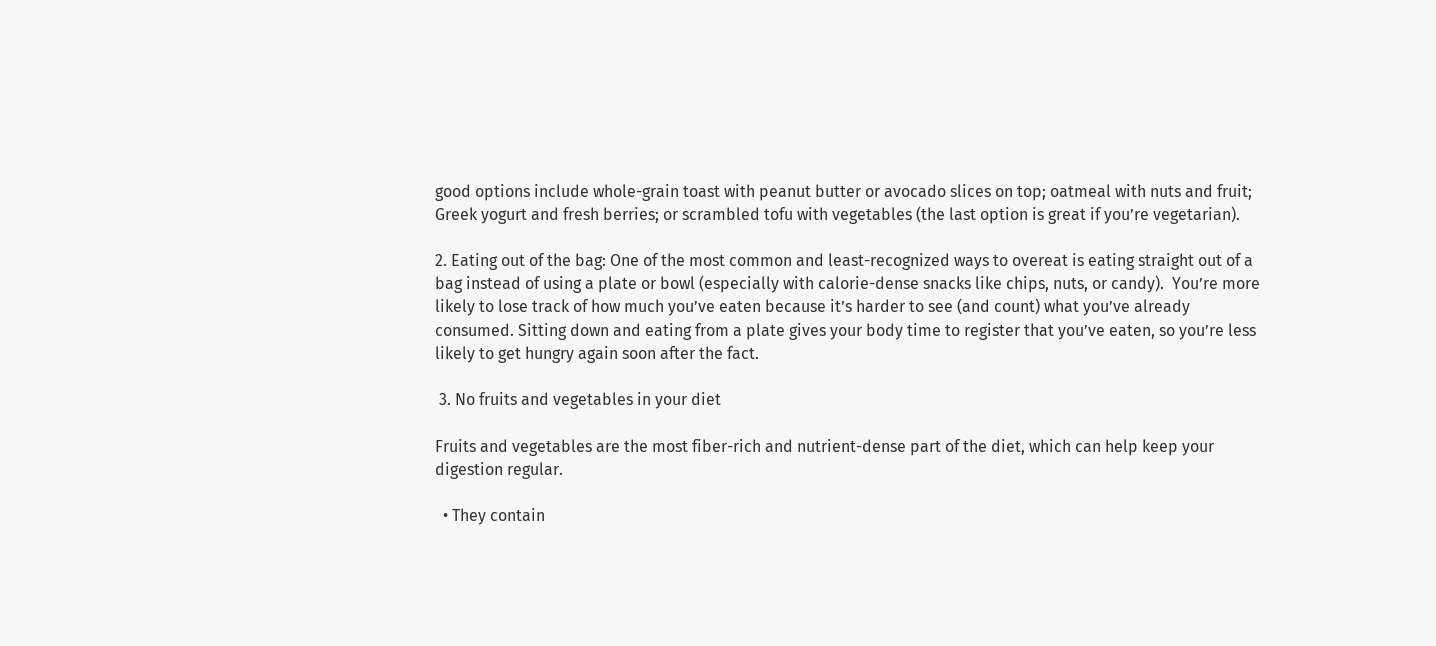good options include whole-grain toast with peanut butter or avocado slices on top; oatmeal with nuts and fruit; Greek yogurt and fresh berries; or scrambled tofu with vegetables (the last option is great if you’re vegetarian).

2. Eating out of the bag: One of the most common and least-recognized ways to overeat is eating straight out of a bag instead of using a plate or bowl (especially with calorie-dense snacks like chips, nuts, or candy).  You’re more likely to lose track of how much you’ve eaten because it’s harder to see (and count) what you’ve already consumed. Sitting down and eating from a plate gives your body time to register that you’ve eaten, so you’re less likely to get hungry again soon after the fact.

 3. No fruits and vegetables in your diet

Fruits and vegetables are the most fiber-rich and nutrient-dense part of the diet, which can help keep your digestion regular.

  • They contain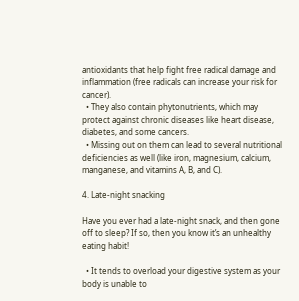antioxidants that help fight free radical damage and inflammation (free radicals can increase your risk for cancer).
  • They also contain phytonutrients, which may protect against chronic diseases like heart disease, diabetes, and some cancers.
  • Missing out on them can lead to several nutritional deficiencies as well (like iron, magnesium, calcium, manganese, and vitamins A, B, and C).

4. Late-night snacking

Have you ever had a late-night snack, and then gone off to sleep? If so, then you know it’s an unhealthy eating habit!

  • It tends to overload your digestive system as your body is unable to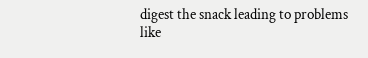digest the snack leading to problems like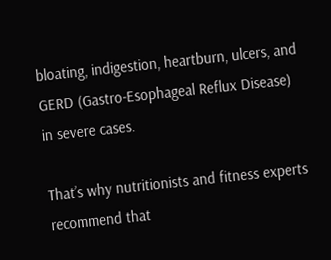bloating, indigestion, heartburn, ulcers, and GERD (Gastro-Esophageal Reflux Disease) in severe cases.

That’s why nutritionists and fitness experts recommend that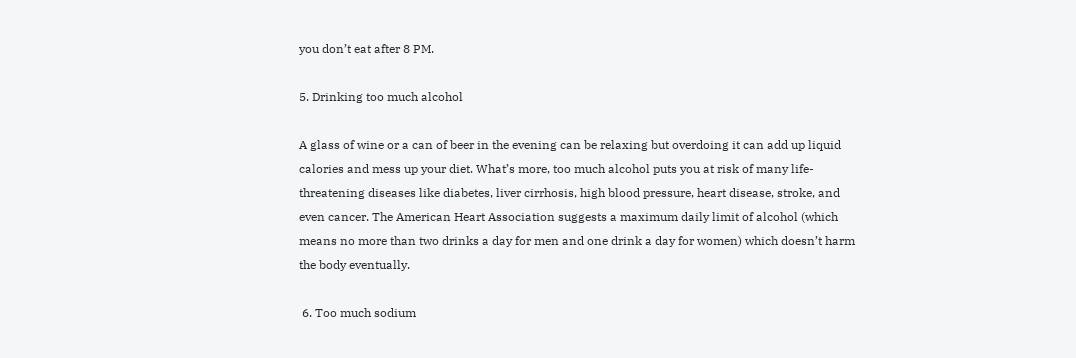you don’t eat after 8 PM.

5. Drinking too much alcohol

A glass of wine or a can of beer in the evening can be relaxing but overdoing it can add up liquid calories and mess up your diet. What’s more, too much alcohol puts you at risk of many life-threatening diseases like diabetes, liver cirrhosis, high blood pressure, heart disease, stroke, and even cancer. The American Heart Association suggests a maximum daily limit of alcohol (which means no more than two drinks a day for men and one drink a day for women) which doesn’t harm the body eventually.

 6. Too much sodium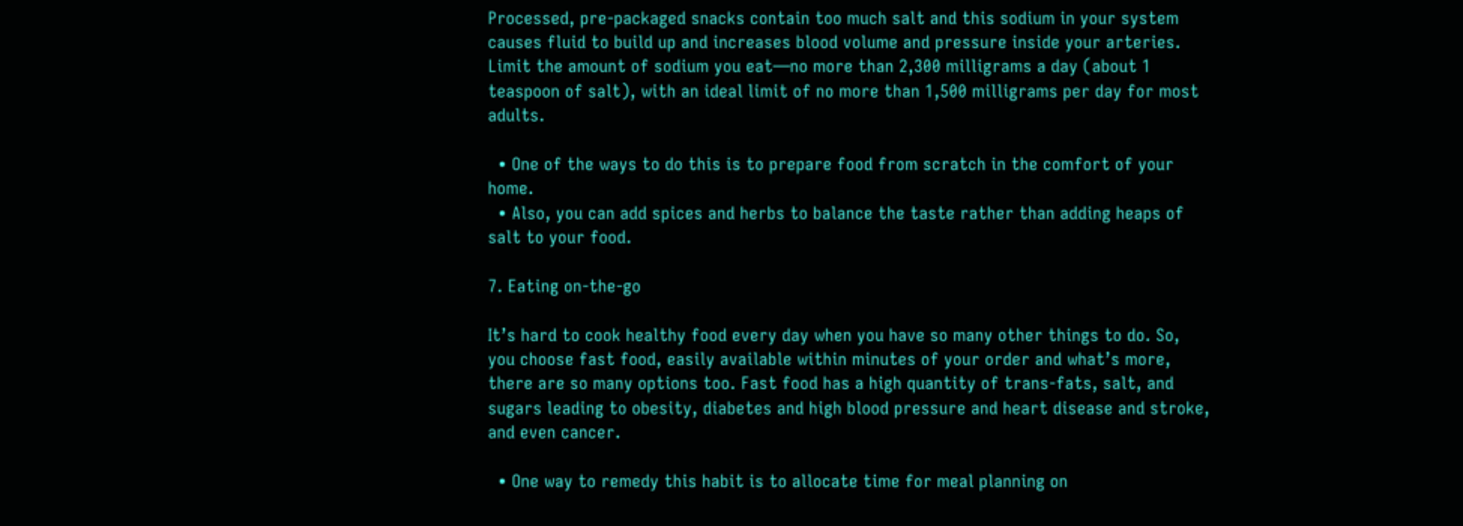Processed, pre-packaged snacks contain too much salt and this sodium in your system causes fluid to build up and increases blood volume and pressure inside your arteries. Limit the amount of sodium you eat—no more than 2,300 milligrams a day (about 1 teaspoon of salt), with an ideal limit of no more than 1,500 milligrams per day for most adults.

  • One of the ways to do this is to prepare food from scratch in the comfort of your home.
  • Also, you can add spices and herbs to balance the taste rather than adding heaps of salt to your food.

7. Eating on-the-go

It’s hard to cook healthy food every day when you have so many other things to do. So, you choose fast food, easily available within minutes of your order and what’s more, there are so many options too. Fast food has a high quantity of trans-fats, salt, and sugars leading to obesity, diabetes and high blood pressure and heart disease and stroke, and even cancer.

  • One way to remedy this habit is to allocate time for meal planning on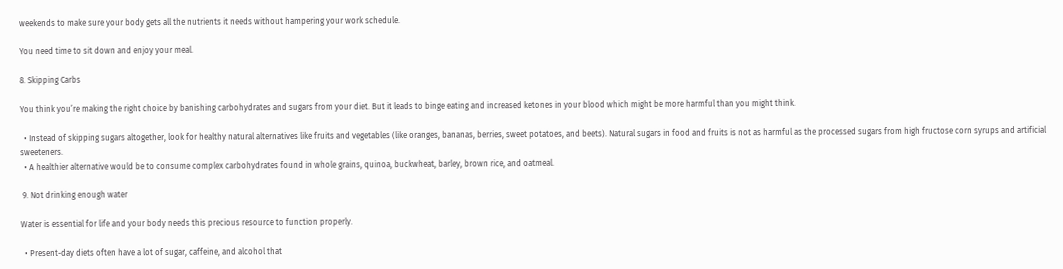weekends to make sure your body gets all the nutrients it needs without hampering your work schedule.

You need time to sit down and enjoy your meal.

8. Skipping Carbs

You think you’re making the right choice by banishing carbohydrates and sugars from your diet. But it leads to binge eating and increased ketones in your blood which might be more harmful than you might think.

  • Instead of skipping sugars altogether, look for healthy natural alternatives like fruits and vegetables (like oranges, bananas, berries, sweet potatoes, and beets). Natural sugars in food and fruits is not as harmful as the processed sugars from high fructose corn syrups and artificial sweeteners.
  • A healthier alternative would be to consume complex carbohydrates found in whole grains, quinoa, buckwheat, barley, brown rice, and oatmeal.

 9. Not drinking enough water

Water is essential for life and your body needs this precious resource to function properly.

  • Present-day diets often have a lot of sugar, caffeine, and alcohol that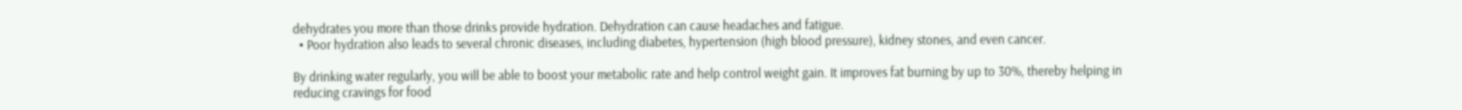dehydrates you more than those drinks provide hydration. Dehydration can cause headaches and fatigue.
  • Poor hydration also leads to several chronic diseases, including diabetes, hypertension (high blood pressure), kidney stones, and even cancer.

By drinking water regularly, you will be able to boost your metabolic rate and help control weight gain. It improves fat burning by up to 30%, thereby helping in reducing cravings for food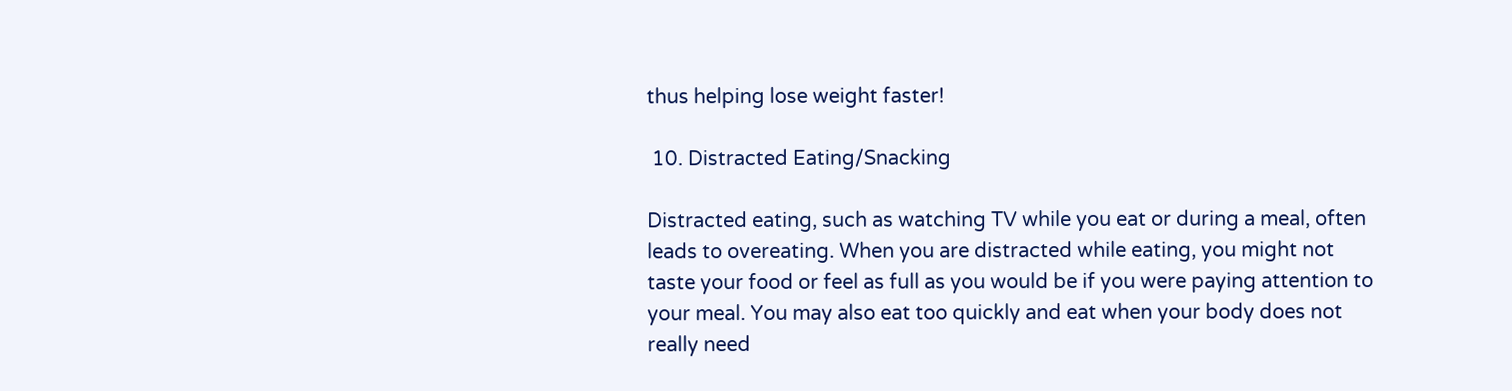thus helping lose weight faster!

 10. Distracted Eating/Snacking

Distracted eating, such as watching TV while you eat or during a meal, often leads to overeating. When you are distracted while eating, you might not taste your food or feel as full as you would be if you were paying attention to your meal. You may also eat too quickly and eat when your body does not really need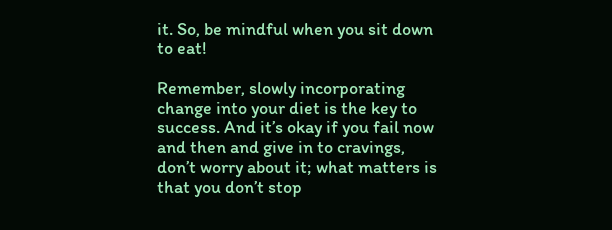it. So, be mindful when you sit down to eat!

Remember, slowly incorporating change into your diet is the key to success. And it’s okay if you fail now and then and give in to cravings, don’t worry about it; what matters is that you don’t stop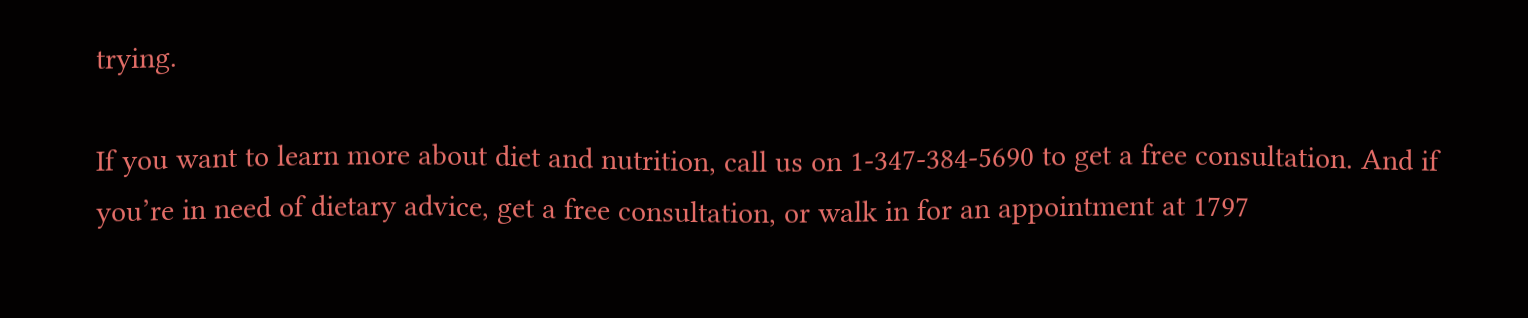trying.

If you want to learn more about diet and nutrition, call us on 1-347-384-5690 to get a free consultation. And if you’re in need of dietary advice, get a free consultation, or walk in for an appointment at 1797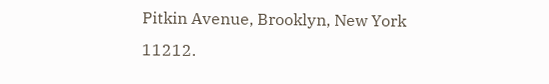Pitkin Avenue, Brooklyn, New York 11212.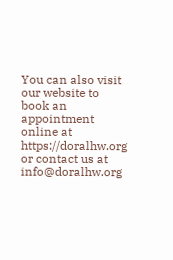You can also visit our website to book an appointment online at https://doralhw.org or contact us at info@doralhw.org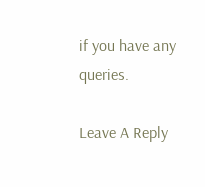if you have any queries.

Leave A Reply